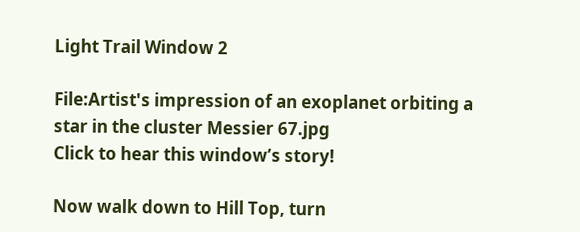Light Trail Window 2

File:Artist's impression of an exoplanet orbiting a star in the cluster Messier 67.jpg
Click to hear this window’s story!

Now walk down to Hill Top, turn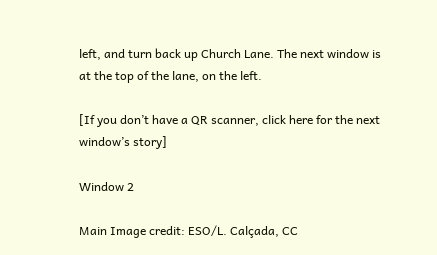left, and turn back up Church Lane. The next window is at the top of the lane, on the left.

[If you don’t have a QR scanner, click here for the next window’s story]

Window 2

Main Image credit: ESO/L. Calçada, CC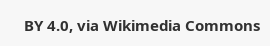BY 4.0, via Wikimedia Commons